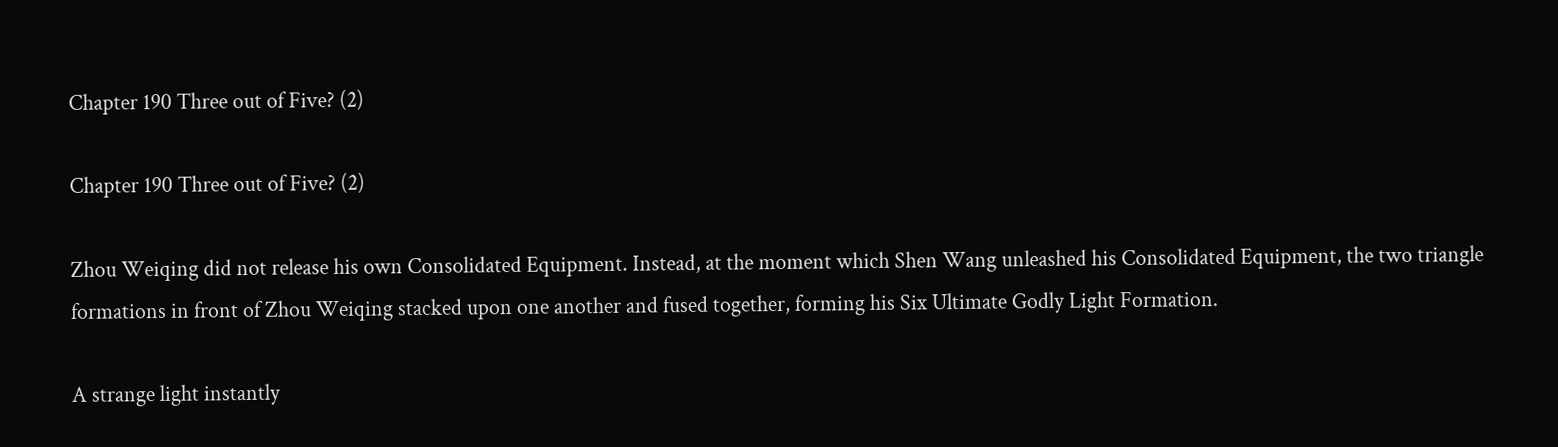Chapter 190 Three out of Five? (2)

Chapter 190 Three out of Five? (2)

Zhou Weiqing did not release his own Consolidated Equipment. Instead, at the moment which Shen Wang unleashed his Consolidated Equipment, the two triangle formations in front of Zhou Weiqing stacked upon one another and fused together, forming his Six Ultimate Godly Light Formation.

A strange light instantly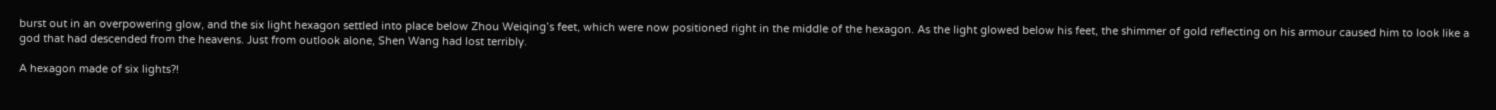burst out in an overpowering glow, and the six light hexagon settled into place below Zhou Weiqing’s feet, which were now positioned right in the middle of the hexagon. As the light glowed below his feet, the shimmer of gold reflecting on his armour caused him to look like a god that had descended from the heavens. Just from outlook alone, Shen Wang had lost terribly.

A hexagon made of six lights?!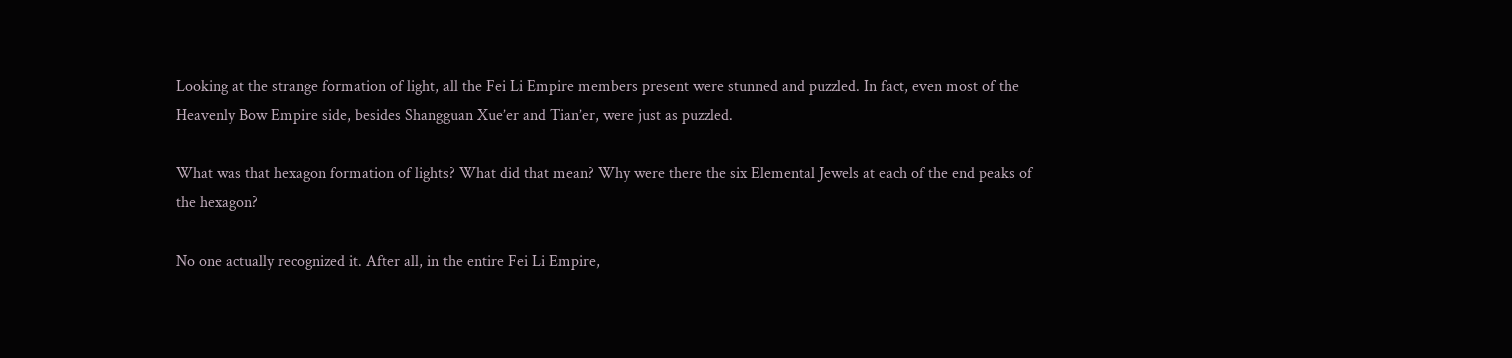Looking at the strange formation of light, all the Fei Li Empire members present were stunned and puzzled. In fact, even most of the Heavenly Bow Empire side, besides Shangguan Xue’er and Tian’er, were just as puzzled.

What was that hexagon formation of lights? What did that mean? Why were there the six Elemental Jewels at each of the end peaks of the hexagon?

No one actually recognized it. After all, in the entire Fei Li Empire,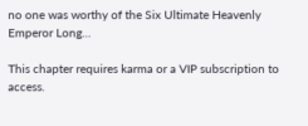no one was worthy of the Six Ultimate Heavenly Emperor Long...

This chapter requires karma or a VIP subscription to access.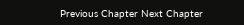Previous Chapter Next Chapter